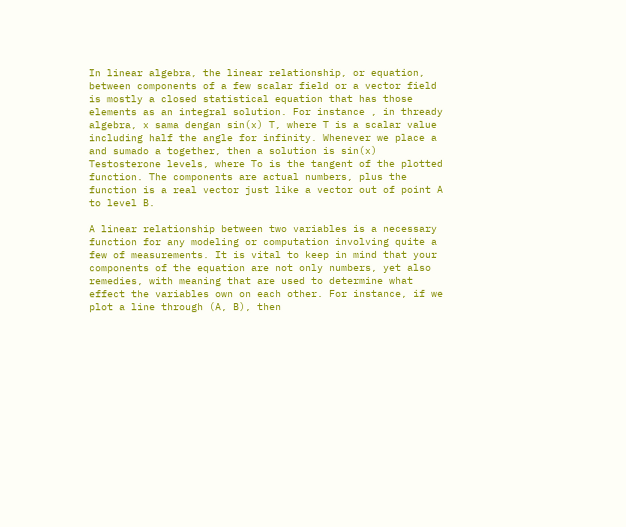In linear algebra, the linear relationship, or equation, between components of a few scalar field or a vector field is mostly a closed statistical equation that has those elements as an integral solution. For instance , in thready algebra, x sama dengan sin(x) T, where T is a scalar value including half the angle for infinity. Whenever we place a and sumado a together, then a solution is sin(x) Testosterone levels, where To is the tangent of the plotted function. The components are actual numbers, plus the function is a real vector just like a vector out of point A to level B.

A linear relationship between two variables is a necessary function for any modeling or computation involving quite a few of measurements. It is vital to keep in mind that your components of the equation are not only numbers, yet also remedies, with meaning that are used to determine what effect the variables own on each other. For instance, if we plot a line through (A, B), then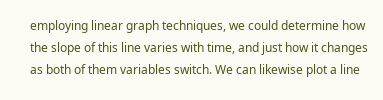employing linear graph techniques, we could determine how the slope of this line varies with time, and just how it changes as both of them variables switch. We can likewise plot a line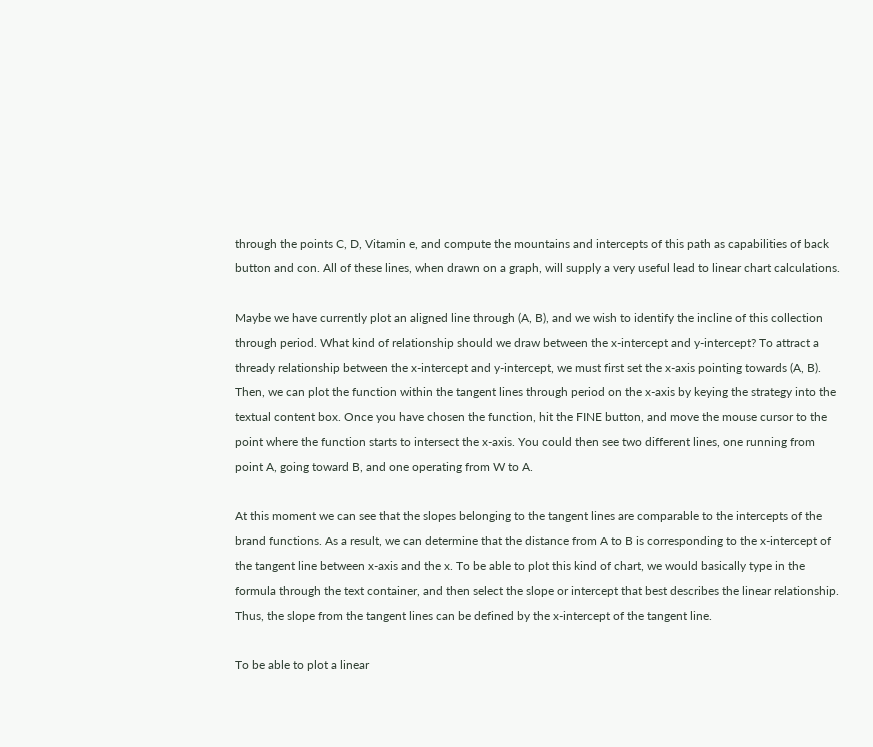through the points C, D, Vitamin e, and compute the mountains and intercepts of this path as capabilities of back button and con. All of these lines, when drawn on a graph, will supply a very useful lead to linear chart calculations.

Maybe we have currently plot an aligned line through (A, B), and we wish to identify the incline of this collection through period. What kind of relationship should we draw between the x-intercept and y-intercept? To attract a thready relationship between the x-intercept and y-intercept, we must first set the x-axis pointing towards (A, B). Then, we can plot the function within the tangent lines through period on the x-axis by keying the strategy into the textual content box. Once you have chosen the function, hit the FINE button, and move the mouse cursor to the point where the function starts to intersect the x-axis. You could then see two different lines, one running from point A, going toward B, and one operating from W to A.

At this moment we can see that the slopes belonging to the tangent lines are comparable to the intercepts of the brand functions. As a result, we can determine that the distance from A to B is corresponding to the x-intercept of the tangent line between x-axis and the x. To be able to plot this kind of chart, we would basically type in the formula through the text container, and then select the slope or intercept that best describes the linear relationship. Thus, the slope from the tangent lines can be defined by the x-intercept of the tangent line.

To be able to plot a linear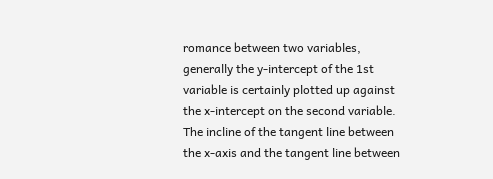romance between two variables, generally the y-intercept of the 1st variable is certainly plotted up against the x-intercept on the second variable. The incline of the tangent line between the x-axis and the tangent line between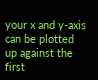your x and y-axis can be plotted up against the first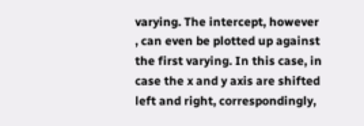varying. The intercept, however , can even be plotted up against the first varying. In this case, in case the x and y axis are shifted left and right, correspondingly,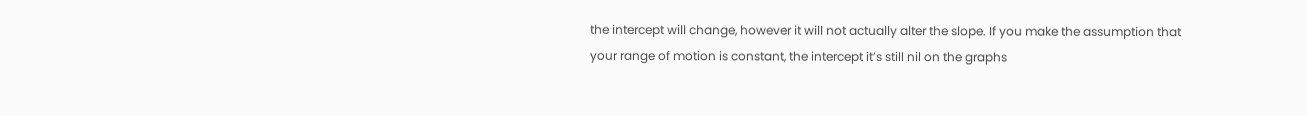the intercept will change, however it will not actually alter the slope. If you make the assumption that your range of motion is constant, the intercept it’s still nil on the graphs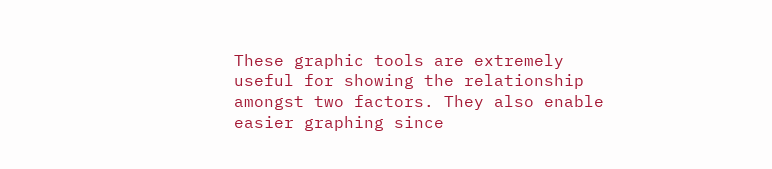These graphic tools are extremely useful for showing the relationship amongst two factors. They also enable easier graphing since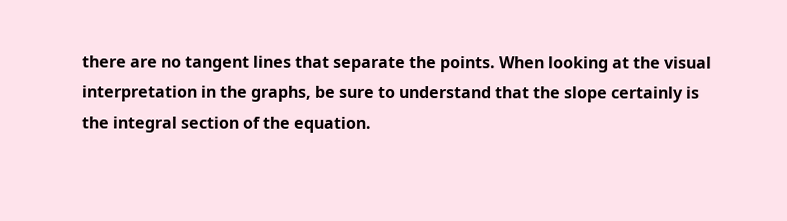there are no tangent lines that separate the points. When looking at the visual interpretation in the graphs, be sure to understand that the slope certainly is the integral section of the equation.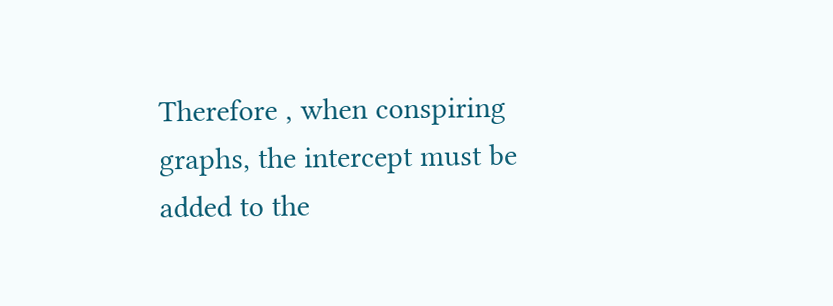Therefore , when conspiring graphs, the intercept must be added to the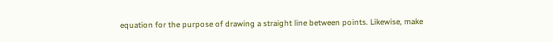equation for the purpose of drawing a straight line between points. Likewise, make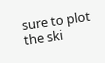sure to plot the ski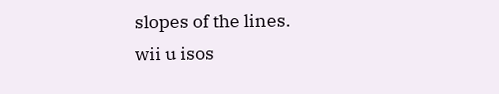slopes of the lines.
wii u isos